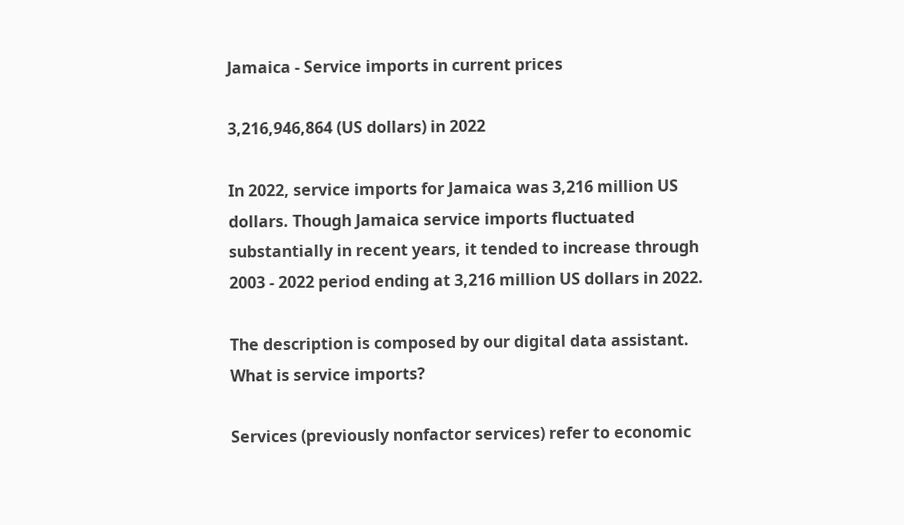Jamaica - Service imports in current prices

3,216,946,864 (US dollars) in 2022

In 2022, service imports for Jamaica was 3,216 million US dollars. Though Jamaica service imports fluctuated substantially in recent years, it tended to increase through 2003 - 2022 period ending at 3,216 million US dollars in 2022.

The description is composed by our digital data assistant.
What is service imports?

Services (previously nonfactor services) refer to economic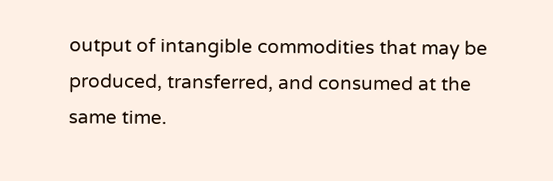output of intangible commodities that may be produced, transferred, and consumed at the same time.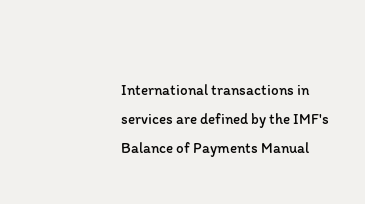International transactions in services are defined by the IMF's Balance of Payments Manual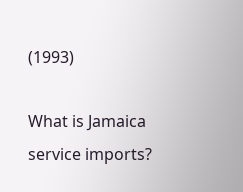(1993)

What is Jamaica service imports?